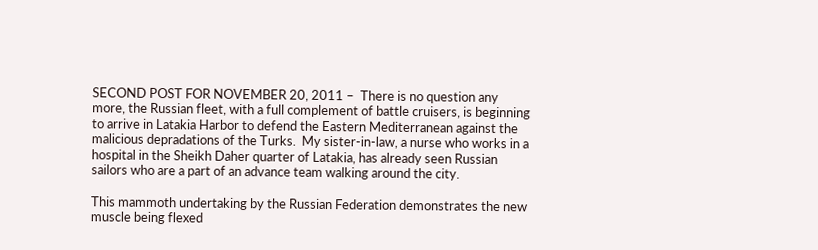SECOND POST FOR NOVEMBER 20, 2011 –  There is no question any more, the Russian fleet, with a full complement of battle cruisers, is beginning to arrive in Latakia Harbor to defend the Eastern Mediterranean against the malicious depradations of the Turks.  My sister-in-law, a nurse who works in a hospital in the Sheikh Daher quarter of Latakia, has already seen Russian sailors who are a part of an advance team walking around the city.

This mammoth undertaking by the Russian Federation demonstrates the new muscle being flexed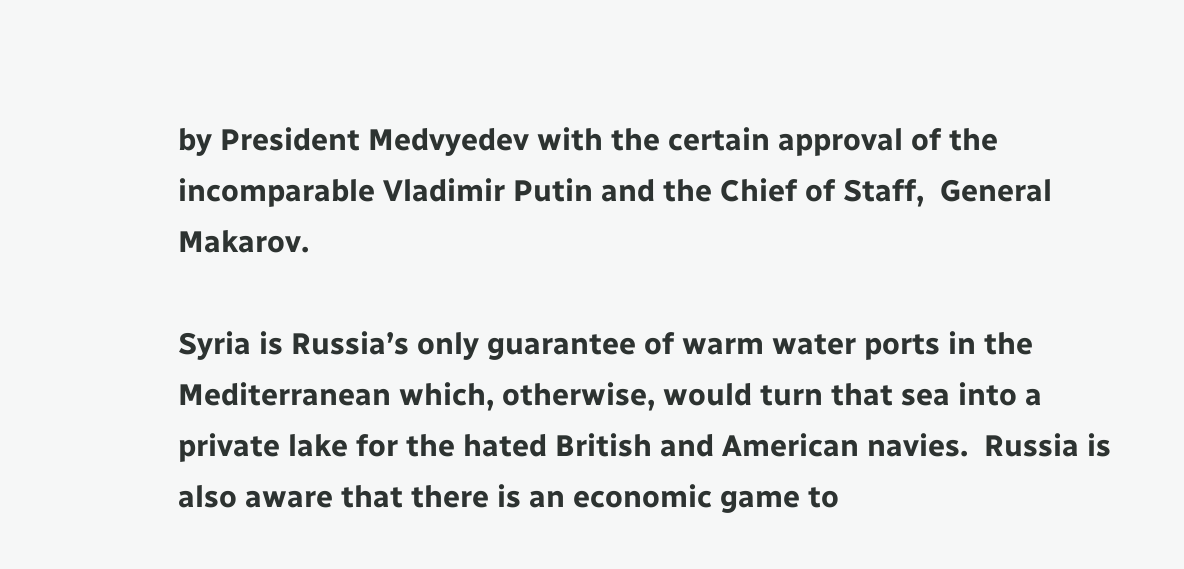by President Medvyedev with the certain approval of the incomparable Vladimir Putin and the Chief of Staff,  General Makarov.

Syria is Russia’s only guarantee of warm water ports in the Mediterranean which, otherwise, would turn that sea into a private lake for the hated British and American navies.  Russia is also aware that there is an economic game to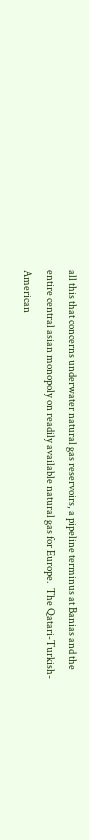all this that concerns underwater natural gas reservoirs, a pipeline terminus at Banias and the entire central asian monopoly on readily available natural gas for Europe.  The Qatari-Turkish-American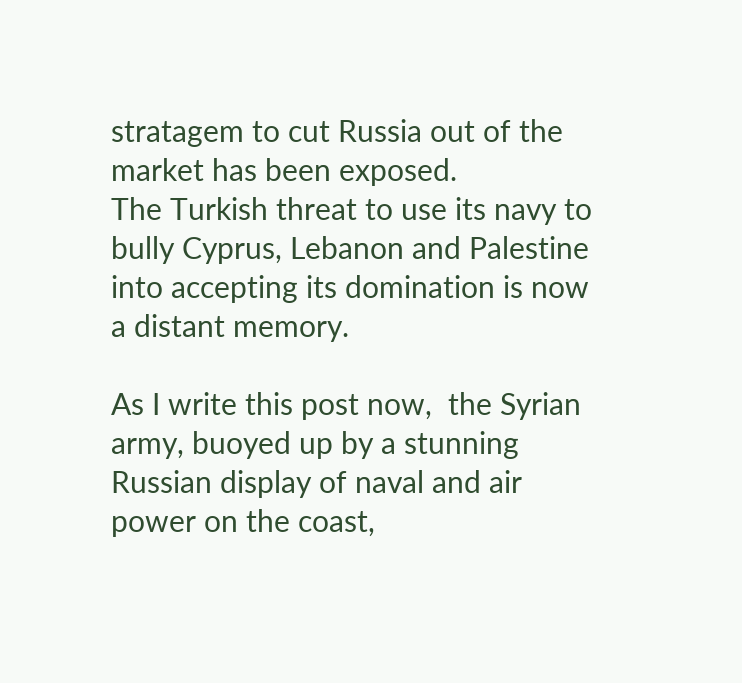stratagem to cut Russia out of the market has been exposed.
The Turkish threat to use its navy to bully Cyprus, Lebanon and Palestine into accepting its domination is now a distant memory.

As I write this post now,  the Syrian army, buoyed up by a stunning Russian display of naval and air power on the coast,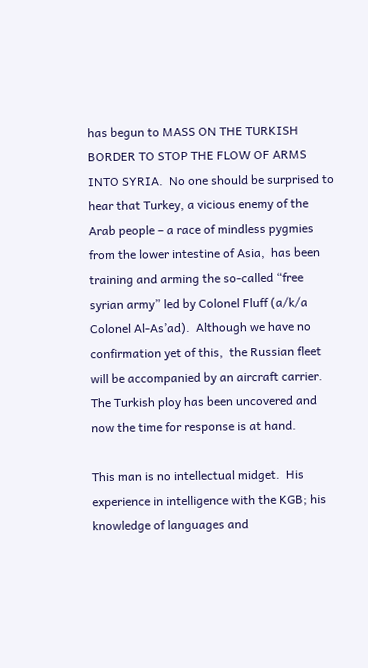has begun to MASS ON THE TURKISH BORDER TO STOP THE FLOW OF ARMS INTO SYRIA.  No one should be surprised to hear that Turkey, a vicious enemy of the Arab people – a race of mindless pygmies from the lower intestine of Asia,  has been training and arming the so-called “free syrian army” led by Colonel Fluff (a/k/a Colonel Al-As’ad).  Although we have no confirmation yet of this,  the Russian fleet will be accompanied by an aircraft carrier.  The Turkish ploy has been uncovered and now the time for response is at hand.

This man is no intellectual midget.  His experience in intelligence with the KGB; his knowledge of languages and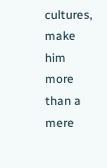cultures,  make him more than a mere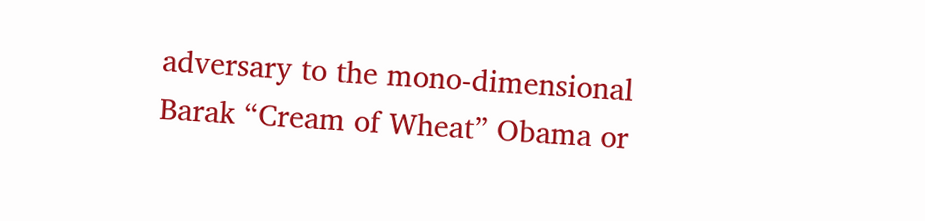adversary to the mono-dimensional Barak “Cream of Wheat” Obama or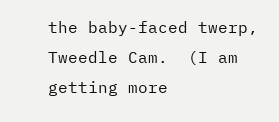the baby-faced twerp,  Tweedle Cam.  (I am getting more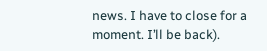news. I have to close for a moment. I’ll be back).